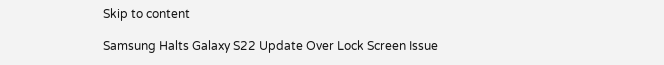Skip to content

Samsung Halts Galaxy S22 Update Over Lock Screen Issue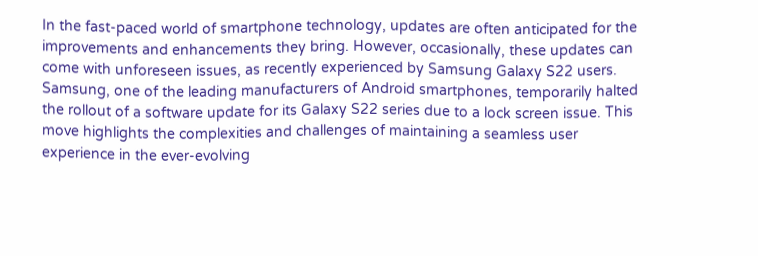In the fast-paced world of smartphone technology, updates are often anticipated for the improvements and enhancements they bring. However, occasionally, these updates can come with unforeseen issues, as recently experienced by Samsung Galaxy S22 users. Samsung, one of the leading manufacturers of Android smartphones, temporarily halted the rollout of a software update for its Galaxy S22 series due to a lock screen issue. This move highlights the complexities and challenges of maintaining a seamless user experience in the ever-evolving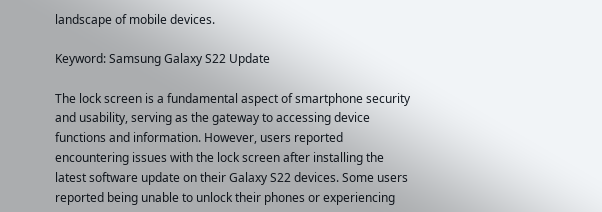landscape of mobile devices.

Keyword: Samsung Galaxy S22 Update

The lock screen is a fundamental aspect of smartphone security and usability, serving as the gateway to accessing device functions and information. However, users reported encountering issues with the lock screen after installing the latest software update on their Galaxy S22 devices. Some users reported being unable to unlock their phones or experiencing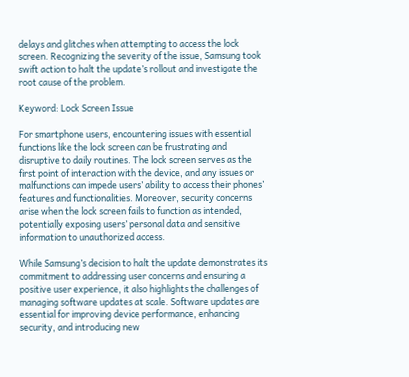delays and glitches when attempting to access the lock screen. Recognizing the severity of the issue, Samsung took swift action to halt the update’s rollout and investigate the root cause of the problem.

Keyword: Lock Screen Issue

For smartphone users, encountering issues with essential functions like the lock screen can be frustrating and disruptive to daily routines. The lock screen serves as the first point of interaction with the device, and any issues or malfunctions can impede users’ ability to access their phones’ features and functionalities. Moreover, security concerns arise when the lock screen fails to function as intended, potentially exposing users’ personal data and sensitive information to unauthorized access.

While Samsung’s decision to halt the update demonstrates its commitment to addressing user concerns and ensuring a positive user experience, it also highlights the challenges of managing software updates at scale. Software updates are essential for improving device performance, enhancing security, and introducing new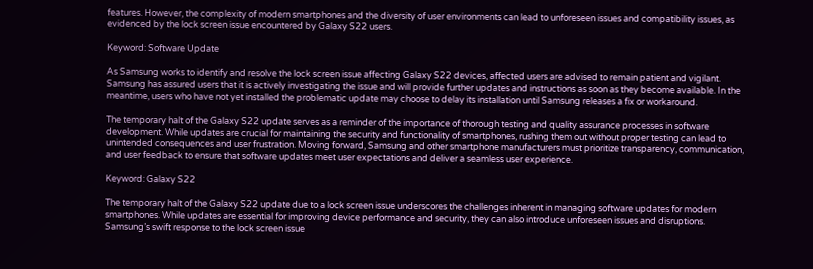features. However, the complexity of modern smartphones and the diversity of user environments can lead to unforeseen issues and compatibility issues, as evidenced by the lock screen issue encountered by Galaxy S22 users.

Keyword: Software Update

As Samsung works to identify and resolve the lock screen issue affecting Galaxy S22 devices, affected users are advised to remain patient and vigilant. Samsung has assured users that it is actively investigating the issue and will provide further updates and instructions as soon as they become available. In the meantime, users who have not yet installed the problematic update may choose to delay its installation until Samsung releases a fix or workaround.

The temporary halt of the Galaxy S22 update serves as a reminder of the importance of thorough testing and quality assurance processes in software development. While updates are crucial for maintaining the security and functionality of smartphones, rushing them out without proper testing can lead to unintended consequences and user frustration. Moving forward, Samsung and other smartphone manufacturers must prioritize transparency, communication, and user feedback to ensure that software updates meet user expectations and deliver a seamless user experience.

Keyword: Galaxy S22

The temporary halt of the Galaxy S22 update due to a lock screen issue underscores the challenges inherent in managing software updates for modern smartphones. While updates are essential for improving device performance and security, they can also introduce unforeseen issues and disruptions. Samsung’s swift response to the lock screen issue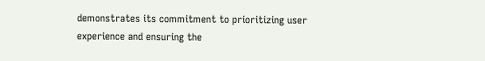demonstrates its commitment to prioritizing user experience and ensuring the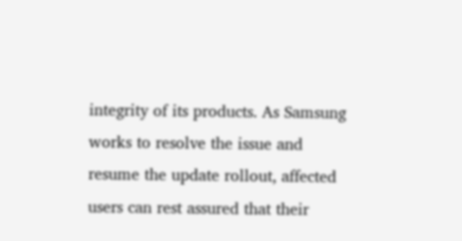integrity of its products. As Samsung works to resolve the issue and resume the update rollout, affected users can rest assured that their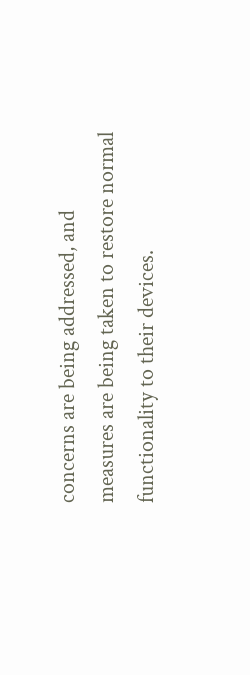concerns are being addressed, and measures are being taken to restore normal functionality to their devices.